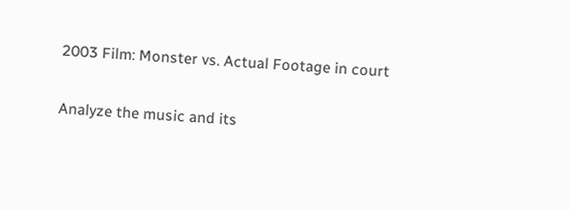2003 Film: Monster vs. Actual Footage in court

Analyze the music and its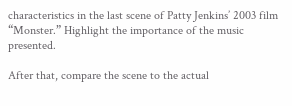characteristics in the last scene of Patty Jenkins’ 2003 film “Monster.” Highlight the importance of the music presented.

After that, compare the scene to the actual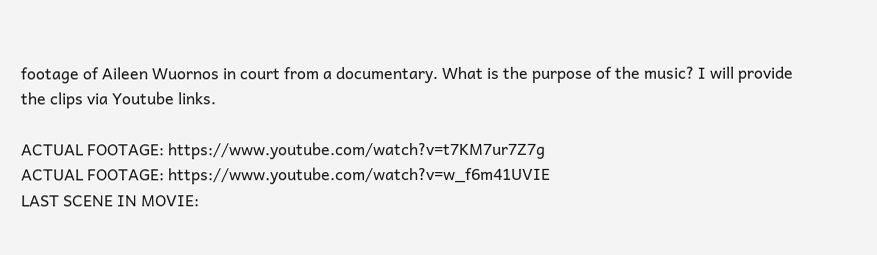footage of Aileen Wuornos in court from a documentary. What is the purpose of the music? I will provide the clips via Youtube links.

ACTUAL FOOTAGE: https://www.youtube.com/watch?v=t7KM7ur7Z7g
ACTUAL FOOTAGE: https://www.youtube.com/watch?v=w_f6m41UVIE
LAST SCENE IN MOVIE: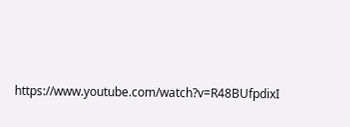https://www.youtube.com/watch?v=R48BUfpdixI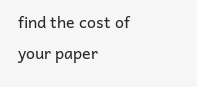find the cost of your paper